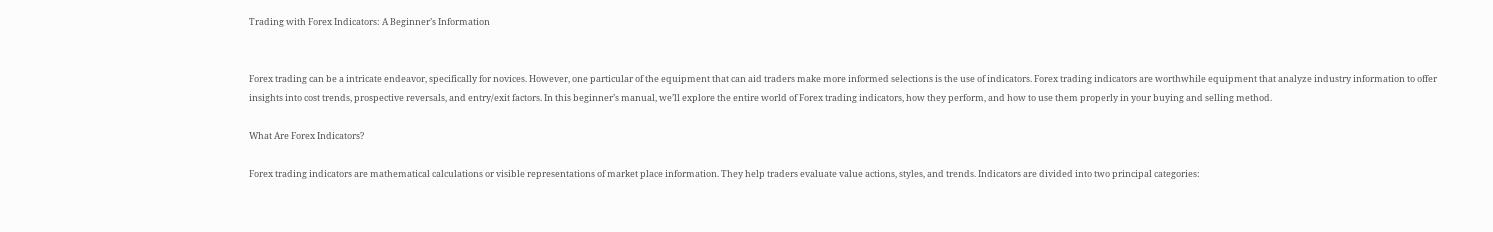Trading with Forex Indicators: A Beginner’s Information


Forex trading can be a intricate endeavor, specifically for novices. However, one particular of the equipment that can aid traders make more informed selections is the use of indicators. Forex trading indicators are worthwhile equipment that analyze industry information to offer insights into cost trends, prospective reversals, and entry/exit factors. In this beginner’s manual, we’ll explore the entire world of Forex trading indicators, how they perform, and how to use them properly in your buying and selling method.

What Are Forex Indicators?

Forex trading indicators are mathematical calculations or visible representations of market place information. They help traders evaluate value actions, styles, and trends. Indicators are divided into two principal categories: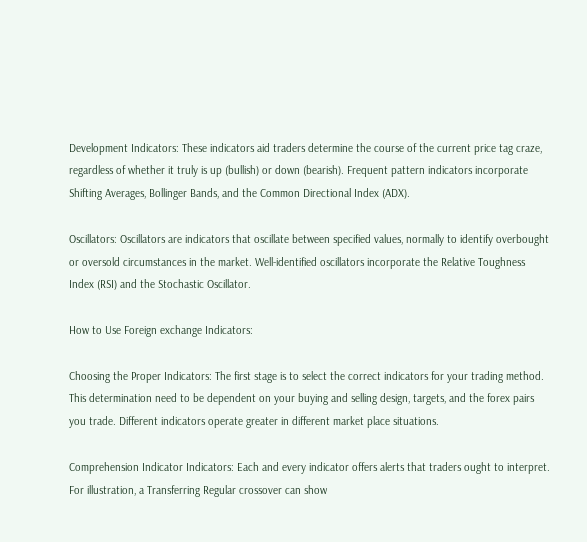Development Indicators: These indicators aid traders determine the course of the current price tag craze, regardless of whether it truly is up (bullish) or down (bearish). Frequent pattern indicators incorporate Shifting Averages, Bollinger Bands, and the Common Directional Index (ADX).

Oscillators: Oscillators are indicators that oscillate between specified values, normally to identify overbought or oversold circumstances in the market. Well-identified oscillators incorporate the Relative Toughness Index (RSI) and the Stochastic Oscillator.

How to Use Foreign exchange Indicators:

Choosing the Proper Indicators: The first stage is to select the correct indicators for your trading method. This determination need to be dependent on your buying and selling design, targets, and the forex pairs you trade. Different indicators operate greater in different market place situations.

Comprehension Indicator Indicators: Each and every indicator offers alerts that traders ought to interpret. For illustration, a Transferring Regular crossover can show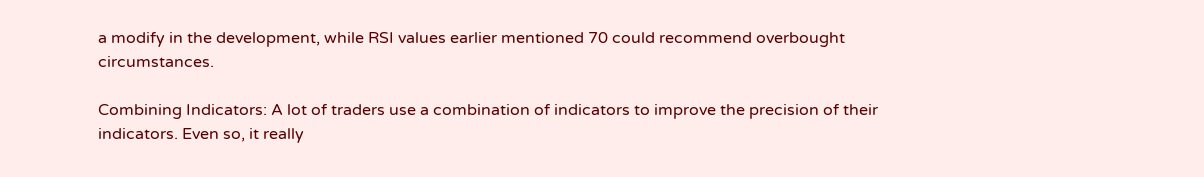a modify in the development, while RSI values earlier mentioned 70 could recommend overbought circumstances.

Combining Indicators: A lot of traders use a combination of indicators to improve the precision of their indicators. Even so, it really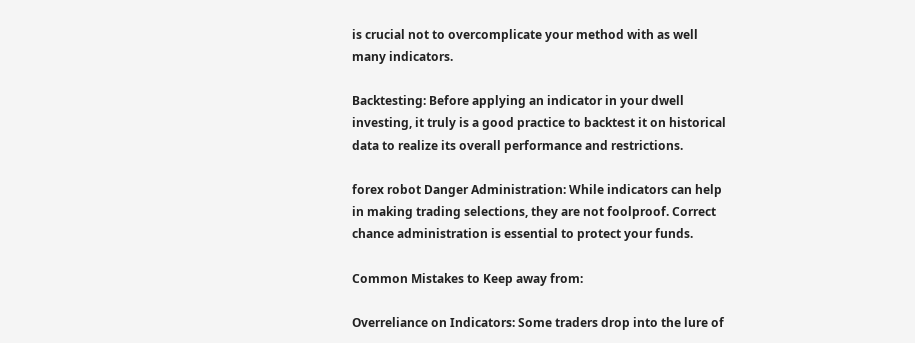is crucial not to overcomplicate your method with as well many indicators.

Backtesting: Before applying an indicator in your dwell investing, it truly is a good practice to backtest it on historical data to realize its overall performance and restrictions.

forex robot Danger Administration: While indicators can help in making trading selections, they are not foolproof. Correct chance administration is essential to protect your funds.

Common Mistakes to Keep away from:

Overreliance on Indicators: Some traders drop into the lure of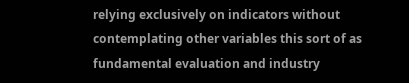relying exclusively on indicators without contemplating other variables this sort of as fundamental evaluation and industry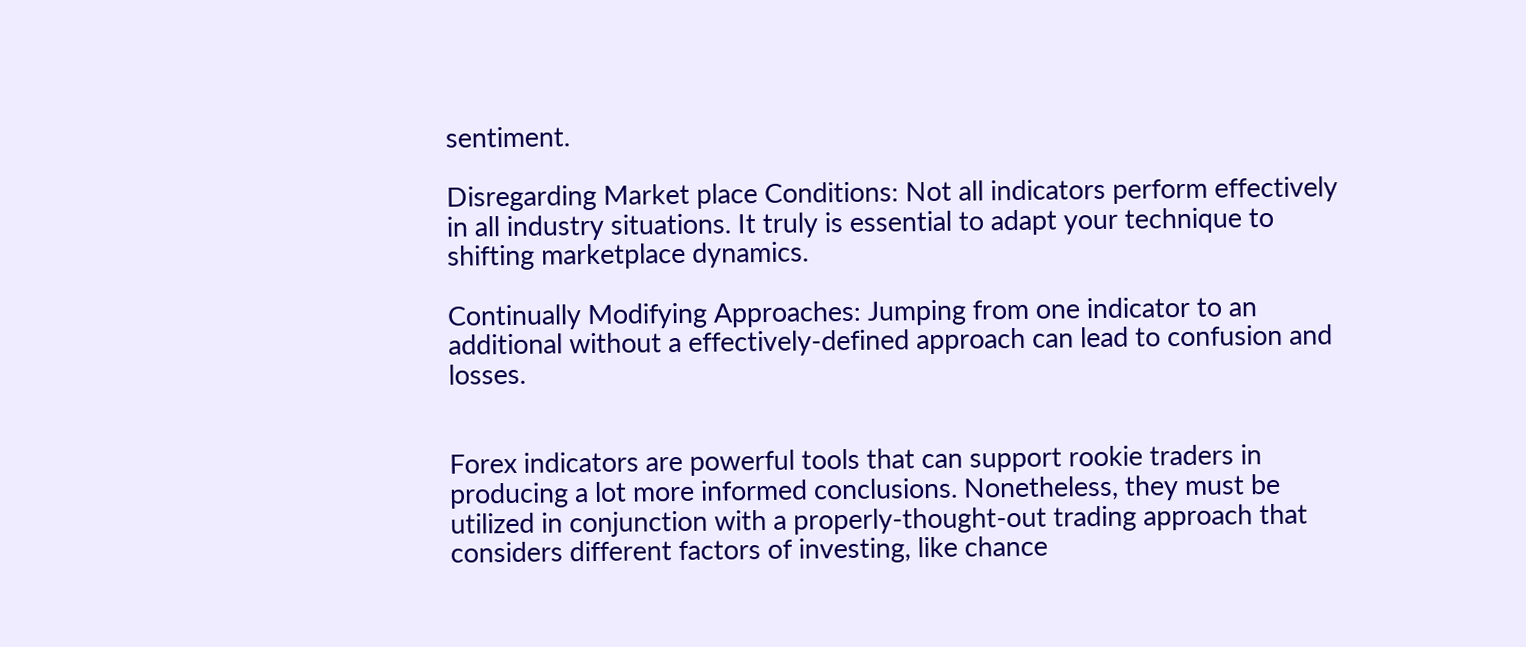sentiment.

Disregarding Market place Conditions: Not all indicators perform effectively in all industry situations. It truly is essential to adapt your technique to shifting marketplace dynamics.

Continually Modifying Approaches: Jumping from one indicator to an additional without a effectively-defined approach can lead to confusion and losses.


Forex indicators are powerful tools that can support rookie traders in producing a lot more informed conclusions. Nonetheless, they must be utilized in conjunction with a properly-thought-out trading approach that considers different factors of investing, like chance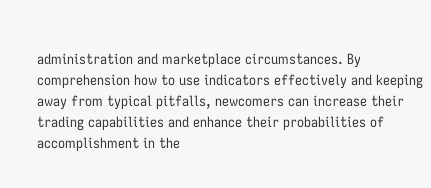administration and marketplace circumstances. By comprehension how to use indicators effectively and keeping away from typical pitfalls, newcomers can increase their trading capabilities and enhance their probabilities of accomplishment in the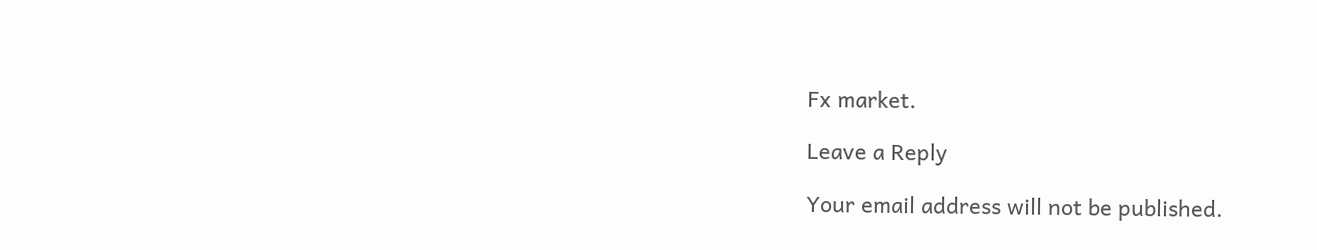Fx market.

Leave a Reply

Your email address will not be published.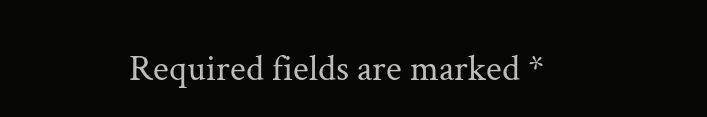Required fields are marked *